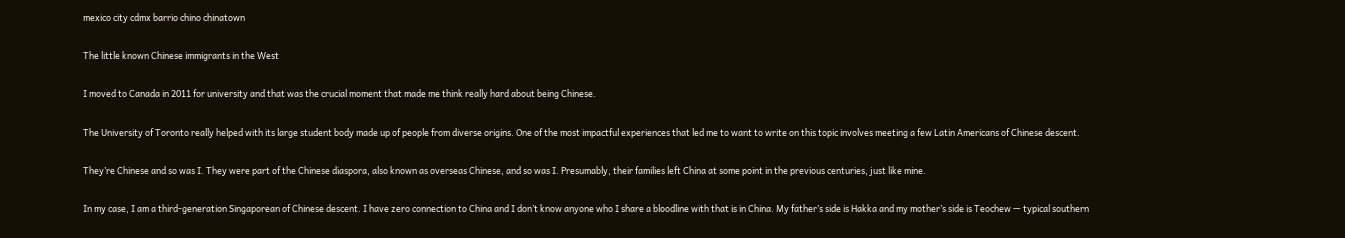mexico city cdmx barrio chino chinatown

The little known Chinese immigrants in the West

I moved to Canada in 2011 for university and that was the crucial moment that made me think really hard about being Chinese.

The University of Toronto really helped with its large student body made up of people from diverse origins. One of the most impactful experiences that led me to want to write on this topic involves meeting a few Latin Americans of Chinese descent.

They’re Chinese and so was I. They were part of the Chinese diaspora, also known as overseas Chinese, and so was I. Presumably, their families left China at some point in the previous centuries, just like mine.

In my case, I am a third-generation Singaporean of Chinese descent. I have zero connection to China and I don’t know anyone who I share a bloodline with that is in China. My father’s side is Hakka and my mother’s side is Teochew — typical southern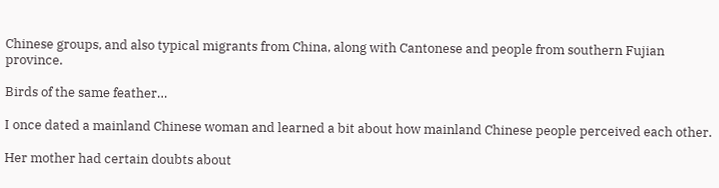Chinese groups, and also typical migrants from China, along with Cantonese and people from southern Fujian province.

Birds of the same feather…

I once dated a mainland Chinese woman and learned a bit about how mainland Chinese people perceived each other.

Her mother had certain doubts about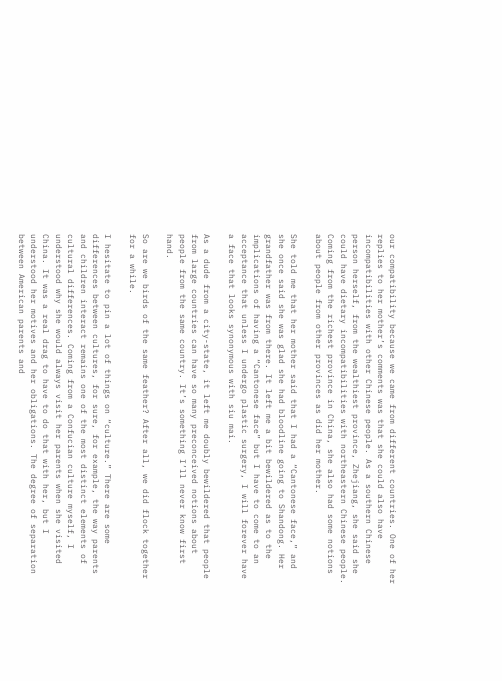our compatibility because we came from different countries. One of her replies to her mother’s comments was that she could also have incompatibilities with other Chinese people. As a southern Chinese person herself, from the wealthiest province, Zhejiang, she said she could have dietary incompatibilities with northeastern Chinese people. Coming from the richest province in China, she also had some notions about people from other provinces as did her mother.

She told me that her mother said that I had a “Cantonese face,” and she once said she was glad she had bloodline going to Shandong. Her grandfather was from there. It left me a bit bewildered as to the implications of having a “Cantonese face” but I have to come to an acceptance that unless I undergo plastic surgery, I will forever have a face that looks synonymous with siu mai.

As a dude from a city-state, it left me doubly bewildered that people from large countries can have so many preconceived notions about people from the same country. It’s something I’ll never know first hand.

So are we birds of the same feather? After all, we did flock together for a while.

I hesitate to pin a lot of things on “culture.” There are some differences between cultures, for sure, for example, the way parents and children interact remains one of the most distinct elements of cultural differences. Coming from a Confucian culture myself, I understood why she would always visit her parents when she visited China. It was a real drag to have to do that with her, but I understood her motives and her obligations. The degree of separation between American parents and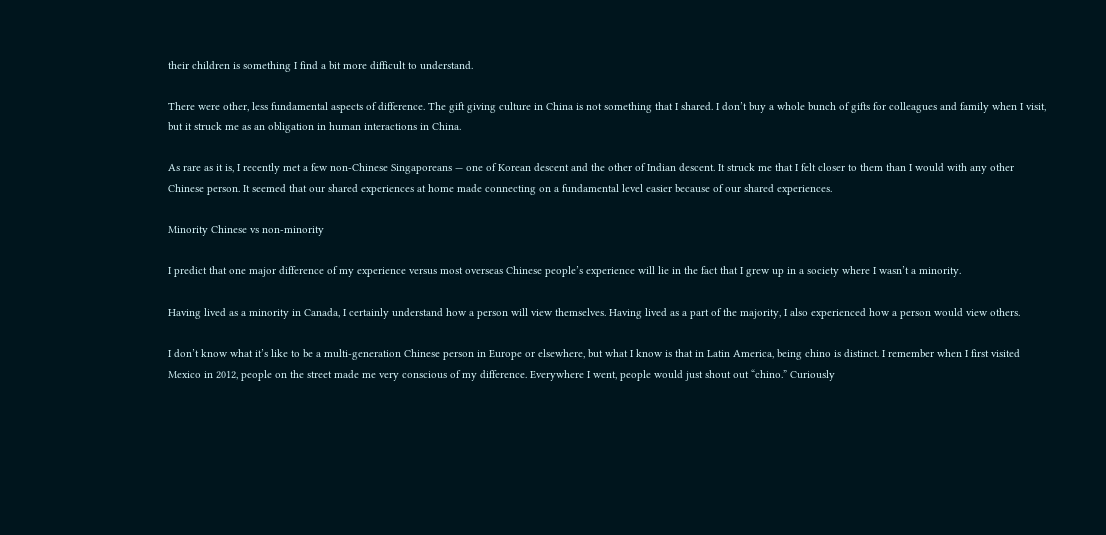their children is something I find a bit more difficult to understand.

There were other, less fundamental aspects of difference. The gift giving culture in China is not something that I shared. I don’t buy a whole bunch of gifts for colleagues and family when I visit, but it struck me as an obligation in human interactions in China.

As rare as it is, I recently met a few non-Chinese Singaporeans — one of Korean descent and the other of Indian descent. It struck me that I felt closer to them than I would with any other Chinese person. It seemed that our shared experiences at home made connecting on a fundamental level easier because of our shared experiences.

Minority Chinese vs non-minority

I predict that one major difference of my experience versus most overseas Chinese people’s experience will lie in the fact that I grew up in a society where I wasn’t a minority.

Having lived as a minority in Canada, I certainly understand how a person will view themselves. Having lived as a part of the majority, I also experienced how a person would view others.

I don’t know what it’s like to be a multi-generation Chinese person in Europe or elsewhere, but what I know is that in Latin America, being chino is distinct. I remember when I first visited Mexico in 2012, people on the street made me very conscious of my difference. Everywhere I went, people would just shout out “chino.” Curiously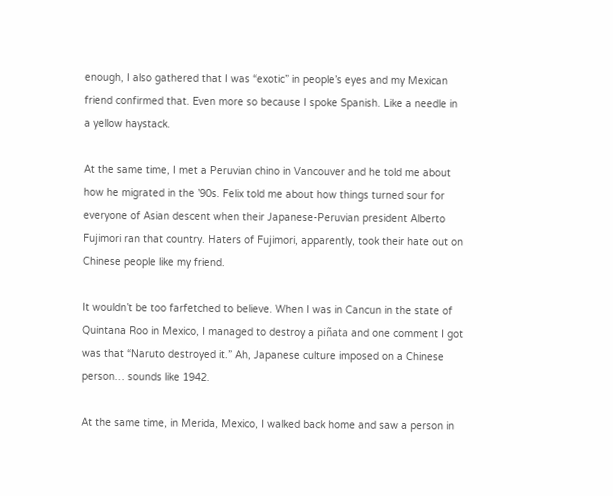enough, I also gathered that I was “exotic” in people’s eyes and my Mexican friend confirmed that. Even more so because I spoke Spanish. Like a needle in a yellow haystack.

At the same time, I met a Peruvian chino in Vancouver and he told me about how he migrated in the ’90s. Felix told me about how things turned sour for everyone of Asian descent when their Japanese-Peruvian president Alberto Fujimori ran that country. Haters of Fujimori, apparently, took their hate out on Chinese people like my friend.

It wouldn’t be too farfetched to believe. When I was in Cancun in the state of Quintana Roo in Mexico, I managed to destroy a piñata and one comment I got was that “Naruto destroyed it.” Ah, Japanese culture imposed on a Chinese person… sounds like 1942.

At the same time, in Merida, Mexico, I walked back home and saw a person in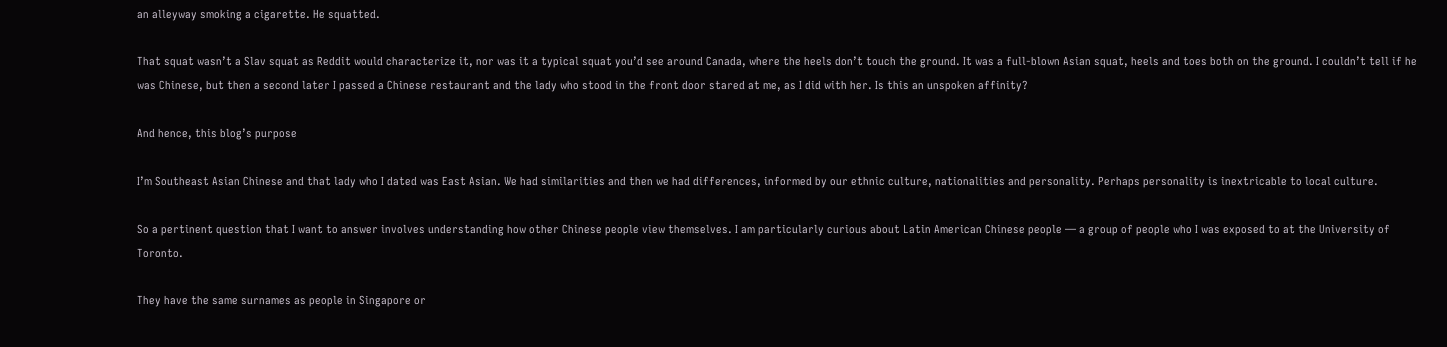an alleyway smoking a cigarette. He squatted.

That squat wasn’t a Slav squat as Reddit would characterize it, nor was it a typical squat you’d see around Canada, where the heels don’t touch the ground. It was a full-blown Asian squat, heels and toes both on the ground. I couldn’t tell if he was Chinese, but then a second later I passed a Chinese restaurant and the lady who stood in the front door stared at me, as I did with her. Is this an unspoken affinity?

And hence, this blog’s purpose

I’m Southeast Asian Chinese and that lady who I dated was East Asian. We had similarities and then we had differences, informed by our ethnic culture, nationalities and personality. Perhaps personality is inextricable to local culture.

So a pertinent question that I want to answer involves understanding how other Chinese people view themselves. I am particularly curious about Latin American Chinese people — a group of people who I was exposed to at the University of Toronto.

They have the same surnames as people in Singapore or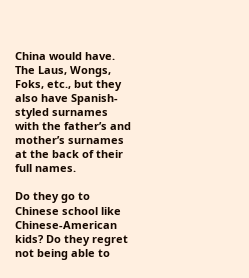China would have. The Laus, Wongs, Foks, etc., but they also have Spanish-styled surnames with the father’s and mother’s surnames at the back of their full names.

Do they go to Chinese school like Chinese-American kids? Do they regret not being able to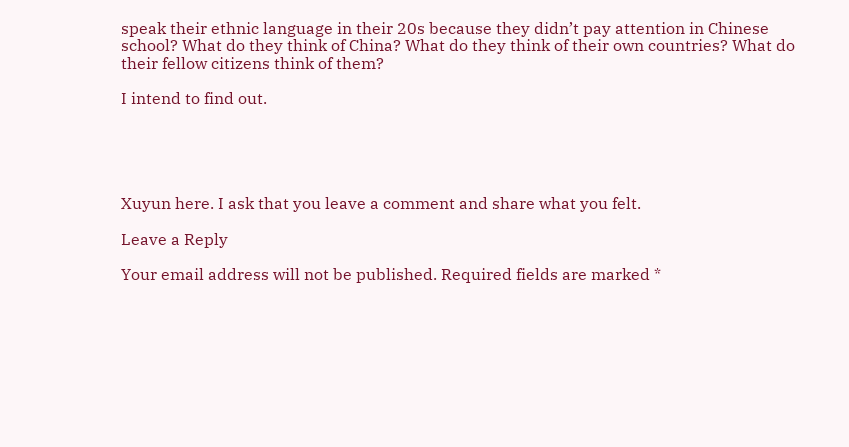speak their ethnic language in their 20s because they didn’t pay attention in Chinese school? What do they think of China? What do they think of their own countries? What do their fellow citizens think of them?

I intend to find out.





Xuyun here. I ask that you leave a comment and share what you felt.

Leave a Reply

Your email address will not be published. Required fields are marked *